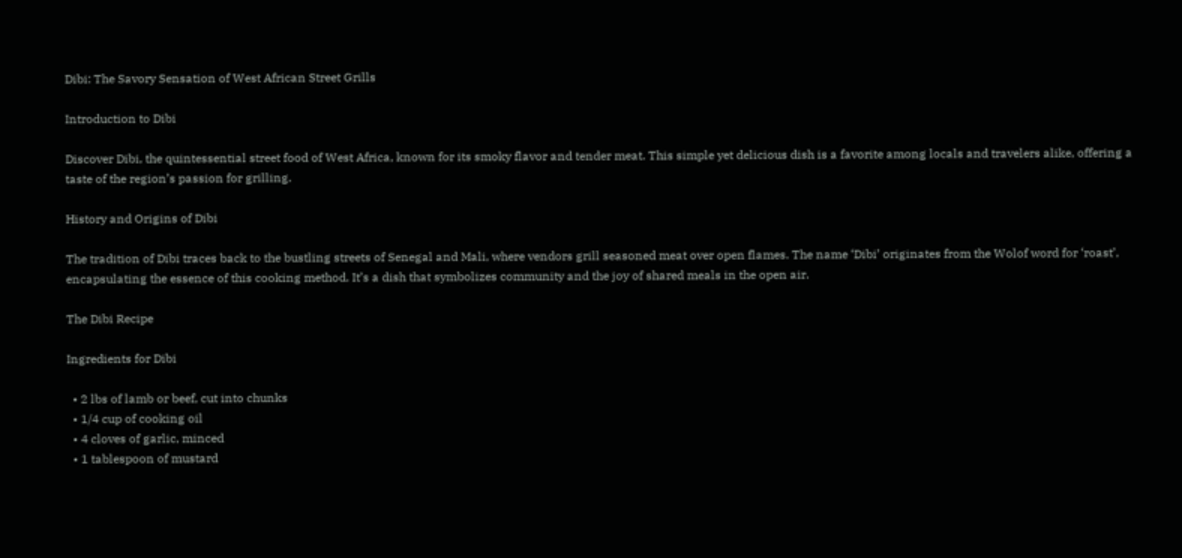Dibi: The Savory Sensation of West African Street Grills

Introduction to Dibi

Discover Dibi, the quintessential street food of West Africa, known for its smoky flavor and tender meat. This simple yet delicious dish is a favorite among locals and travelers alike, offering a taste of the region’s passion for grilling.

History and Origins of Dibi

The tradition of Dibi traces back to the bustling streets of Senegal and Mali, where vendors grill seasoned meat over open flames. The name ‘Dibi’ originates from the Wolof word for ‘roast’, encapsulating the essence of this cooking method. It’s a dish that symbolizes community and the joy of shared meals in the open air.

The Dibi Recipe

Ingredients for Dibi

  • 2 lbs of lamb or beef, cut into chunks
  • 1/4 cup of cooking oil
  • 4 cloves of garlic, minced
  • 1 tablespoon of mustard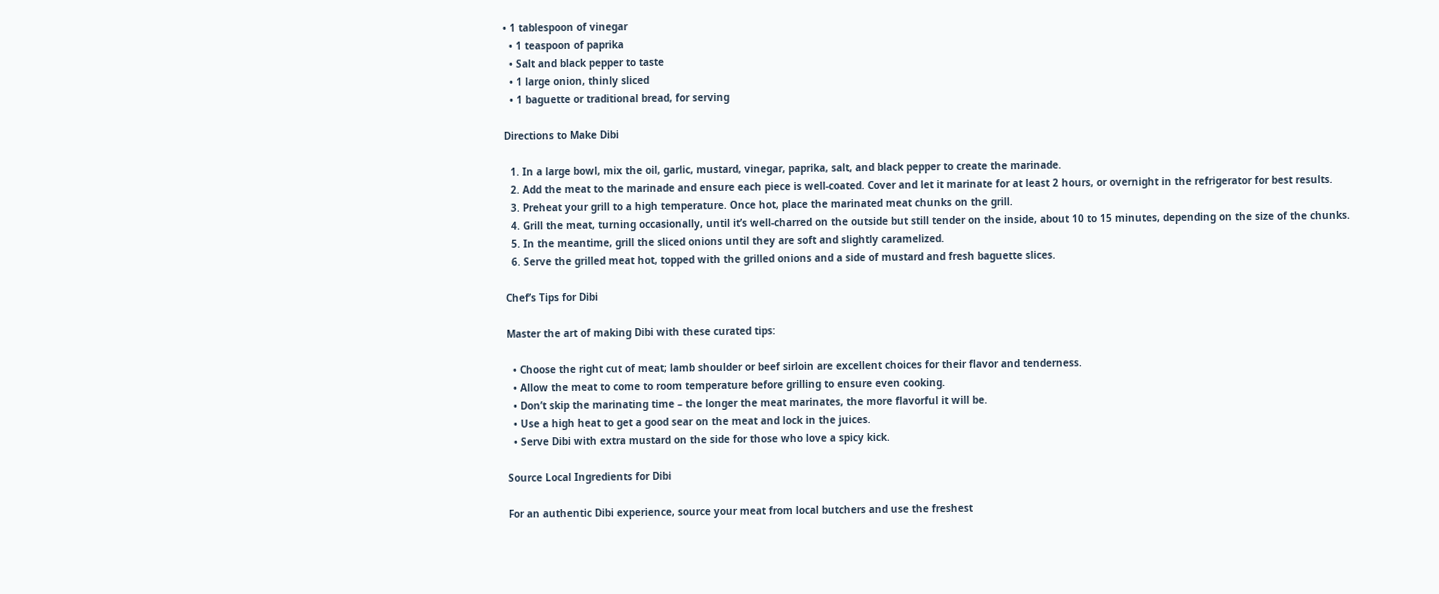• 1 tablespoon of vinegar
  • 1 teaspoon of paprika
  • Salt and black pepper to taste
  • 1 large onion, thinly sliced
  • 1 baguette or traditional bread, for serving

Directions to Make Dibi

  1. In a large bowl, mix the oil, garlic, mustard, vinegar, paprika, salt, and black pepper to create the marinade.
  2. Add the meat to the marinade and ensure each piece is well-coated. Cover and let it marinate for at least 2 hours, or overnight in the refrigerator for best results.
  3. Preheat your grill to a high temperature. Once hot, place the marinated meat chunks on the grill.
  4. Grill the meat, turning occasionally, until it’s well-charred on the outside but still tender on the inside, about 10 to 15 minutes, depending on the size of the chunks.
  5. In the meantime, grill the sliced onions until they are soft and slightly caramelized.
  6. Serve the grilled meat hot, topped with the grilled onions and a side of mustard and fresh baguette slices.

Chef’s Tips for Dibi

Master the art of making Dibi with these curated tips:

  • Choose the right cut of meat; lamb shoulder or beef sirloin are excellent choices for their flavor and tenderness.
  • Allow the meat to come to room temperature before grilling to ensure even cooking.
  • Don’t skip the marinating time – the longer the meat marinates, the more flavorful it will be.
  • Use a high heat to get a good sear on the meat and lock in the juices.
  • Serve Dibi with extra mustard on the side for those who love a spicy kick.

Source Local Ingredients for Dibi

For an authentic Dibi experience, source your meat from local butchers and use the freshest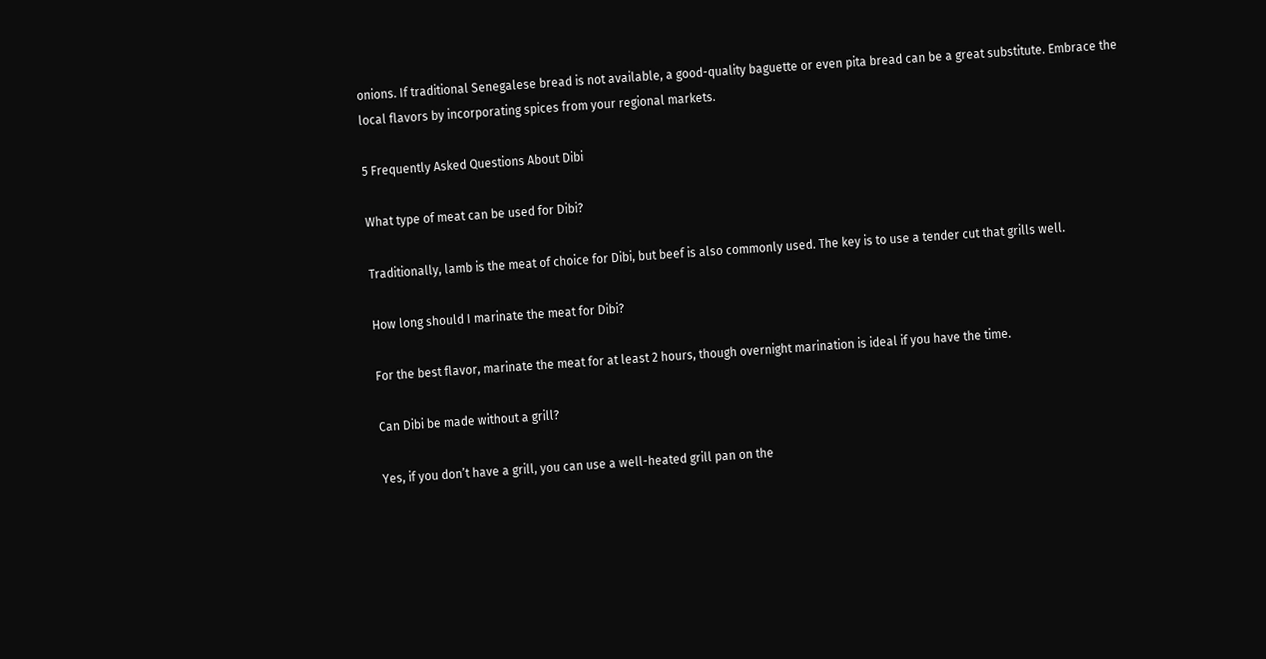onions. If traditional Senegalese bread is not available, a good-quality baguette or even pita bread can be a great substitute. Embrace the local flavors by incorporating spices from your regional markets.

5 Frequently Asked Questions About Dibi

What type of meat can be used for Dibi?

Traditionally, lamb is the meat of choice for Dibi, but beef is also commonly used. The key is to use a tender cut that grills well.

How long should I marinate the meat for Dibi?

For the best flavor, marinate the meat for at least 2 hours, though overnight marination is ideal if you have the time.

Can Dibi be made without a grill?

Yes, if you don’t have a grill, you can use a well-heated grill pan on the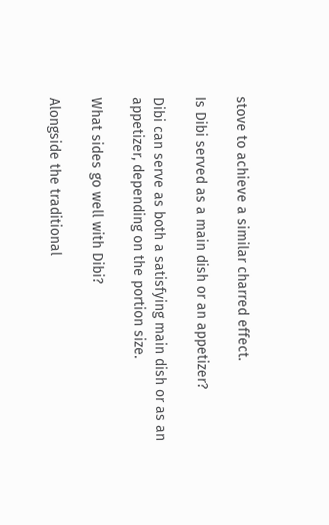stove to achieve a similar charred effect.

Is Dibi served as a main dish or an appetizer?

Dibi can serve as both a satisfying main dish or as an appetizer, depending on the portion size.

What sides go well with Dibi?

Alongside the traditional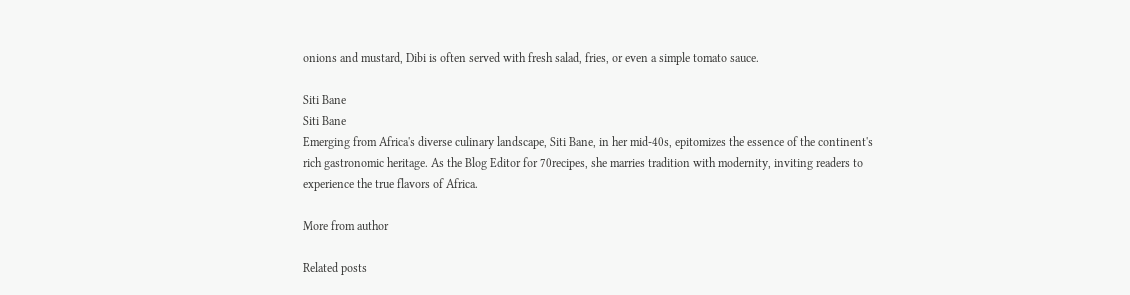onions and mustard, Dibi is often served with fresh salad, fries, or even a simple tomato sauce.

Siti Bane
Siti Bane
Emerging from Africa's diverse culinary landscape, Siti Bane, in her mid-40s, epitomizes the essence of the continent's rich gastronomic heritage. As the Blog Editor for 70recipes, she marries tradition with modernity, inviting readers to experience the true flavors of Africa.

More from author

Related posts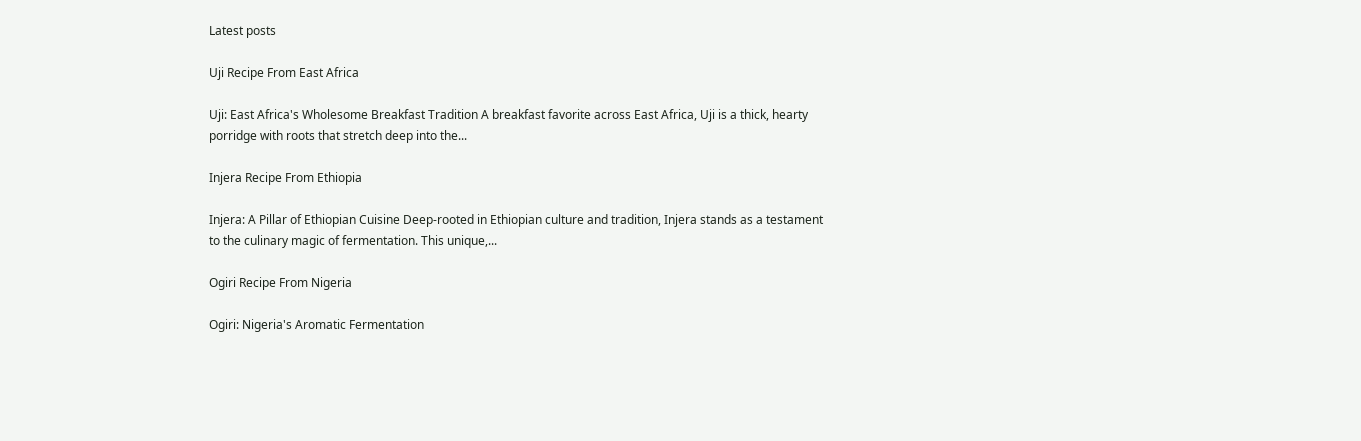Latest posts

Uji Recipe From East Africa

Uji: East Africa's Wholesome Breakfast Tradition A breakfast favorite across East Africa, Uji is a thick, hearty porridge with roots that stretch deep into the...

Injera Recipe From Ethiopia

Injera: A Pillar of Ethiopian Cuisine Deep-rooted in Ethiopian culture and tradition, Injera stands as a testament to the culinary magic of fermentation. This unique,...

Ogiri Recipe From Nigeria

Ogiri: Nigeria's Aromatic Fermentation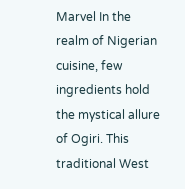Marvel In the realm of Nigerian cuisine, few ingredients hold the mystical allure of Ogiri. This traditional West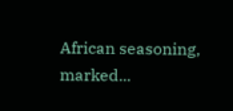African seasoning, marked...